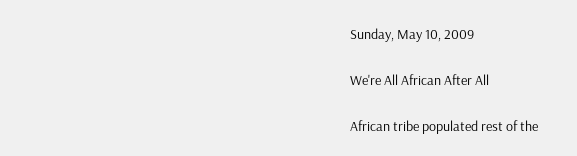Sunday, May 10, 2009

We're All African After All

African tribe populated rest of the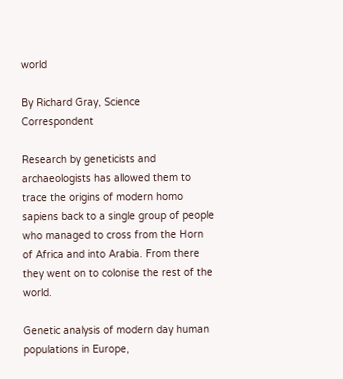world

By Richard Gray, Science Correspondent

Research by geneticists and archaeologists has allowed them to trace the origins of modern homo sapiens back to a single group of people who managed to cross from the Horn of Africa and into Arabia. From there they went on to colonise the rest of the world.

Genetic analysis of modern day human populations in Europe,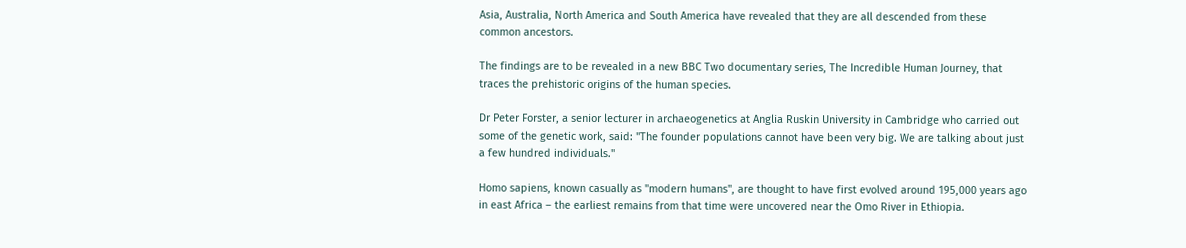Asia, Australia, North America and South America have revealed that they are all descended from these common ancestors.

The findings are to be revealed in a new BBC Two documentary series, The Incredible Human Journey, that traces the prehistoric origins of the human species.

Dr Peter Forster, a senior lecturer in archaeogenetics at Anglia Ruskin University in Cambridge who carried out some of the genetic work, said: "The founder populations cannot have been very big. We are talking about just a few hundred individuals."

Homo sapiens, known casually as "modern humans", are thought to have first evolved around 195,000 years ago in east Africa – the earliest remains from that time were uncovered near the Omo River in Ethiopia.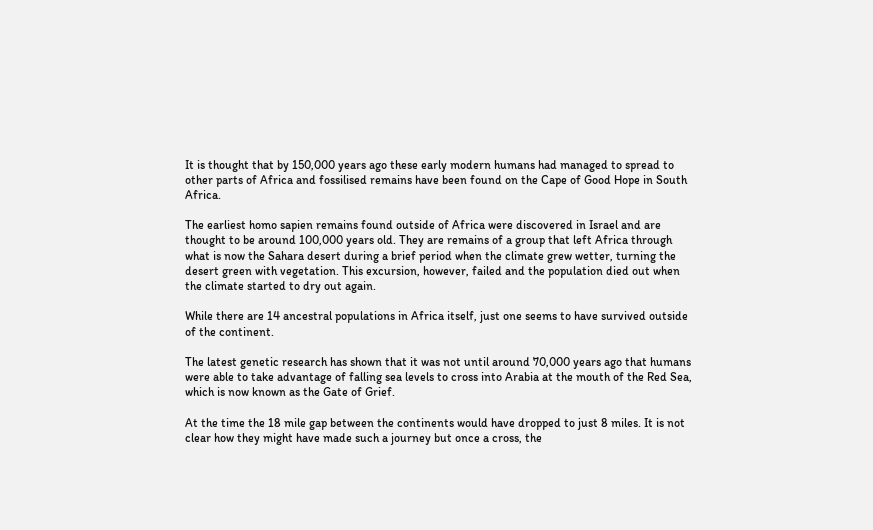It is thought that by 150,000 years ago these early modern humans had managed to spread to other parts of Africa and fossilised remains have been found on the Cape of Good Hope in South Africa.

The earliest homo sapien remains found outside of Africa were discovered in Israel and are thought to be around 100,000 years old. They are remains of a group that left Africa through what is now the Sahara desert during a brief period when the climate grew wetter, turning the desert green with vegetation. This excursion, however, failed and the population died out when the climate started to dry out again.

While there are 14 ancestral populations in Africa itself, just one seems to have survived outside of the continent.

The latest genetic research has shown that it was not until around 70,000 years ago that humans were able to take advantage of falling sea levels to cross into Arabia at the mouth of the Red Sea, which is now known as the Gate of Grief.

At the time the 18 mile gap between the continents would have dropped to just 8 miles. It is not clear how they might have made such a journey but once a cross, the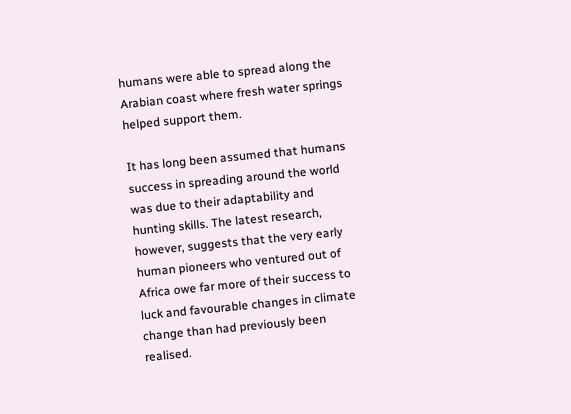humans were able to spread along the Arabian coast where fresh water springs helped support them.

It has long been assumed that humans success in spreading around the world was due to their adaptability and hunting skills. The latest research, however, suggests that the very early human pioneers who ventured out of Africa owe far more of their success to luck and favourable changes in climate change than had previously been realised.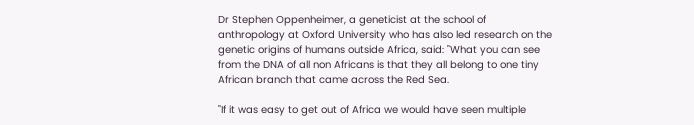Dr Stephen Oppenheimer, a geneticist at the school of anthropology at Oxford University who has also led research on the genetic origins of humans outside Africa, said: "What you can see from the DNA of all non Africans is that they all belong to one tiny African branch that came across the Red Sea.

"If it was easy to get out of Africa we would have seen multiple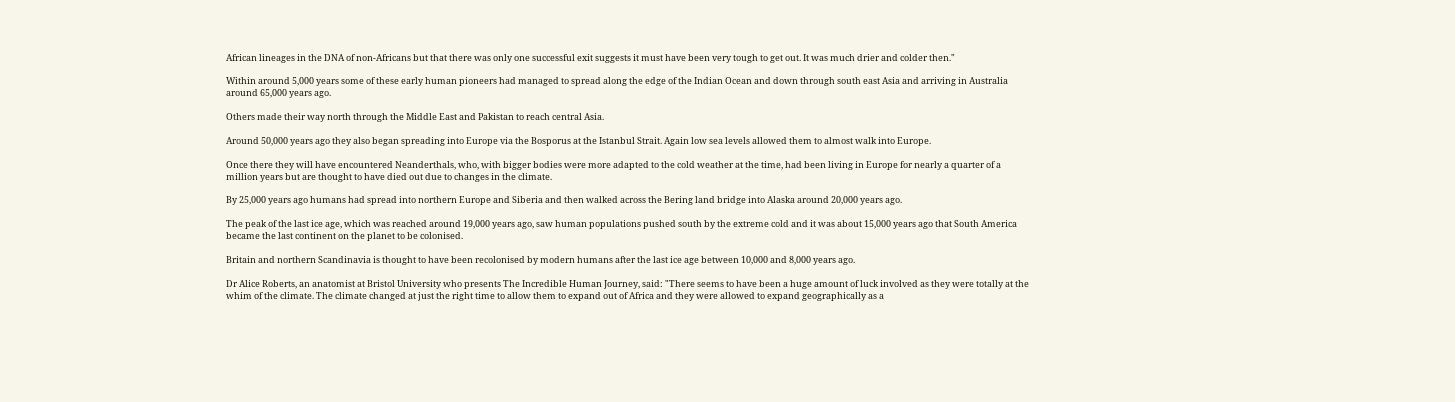African lineages in the DNA of non-Africans but that there was only one successful exit suggests it must have been very tough to get out. It was much drier and colder then."

Within around 5,000 years some of these early human pioneers had managed to spread along the edge of the Indian Ocean and down through south east Asia and arriving in Australia around 65,000 years ago.

Others made their way north through the Middle East and Pakistan to reach central Asia.

Around 50,000 years ago they also began spreading into Europe via the Bosporus at the Istanbul Strait. Again low sea levels allowed them to almost walk into Europe.

Once there they will have encountered Neanderthals, who, with bigger bodies were more adapted to the cold weather at the time, had been living in Europe for nearly a quarter of a million years but are thought to have died out due to changes in the climate.

By 25,000 years ago humans had spread into northern Europe and Siberia and then walked across the Bering land bridge into Alaska around 20,000 years ago.

The peak of the last ice age, which was reached around 19,000 years ago, saw human populations pushed south by the extreme cold and it was about 15,000 years ago that South America became the last continent on the planet to be colonised.

Britain and northern Scandinavia is thought to have been recolonised by modern humans after the last ice age between 10,000 and 8,000 years ago.

Dr Alice Roberts, an anatomist at Bristol University who presents The Incredible Human Journey, said: "There seems to have been a huge amount of luck involved as they were totally at the whim of the climate. The climate changed at just the right time to allow them to expand out of Africa and they were allowed to expand geographically as a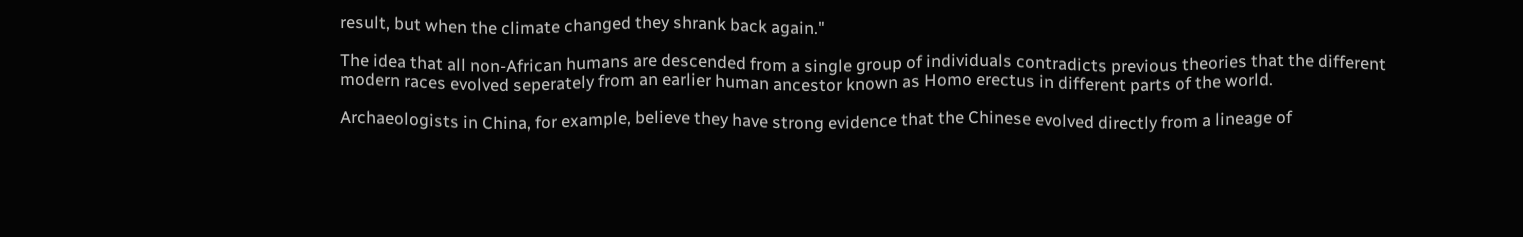result, but when the climate changed they shrank back again."

The idea that all non-African humans are descended from a single group of individuals contradicts previous theories that the different modern races evolved seperately from an earlier human ancestor known as Homo erectus in different parts of the world.

Archaeologists in China, for example, believe they have strong evidence that the Chinese evolved directly from a lineage of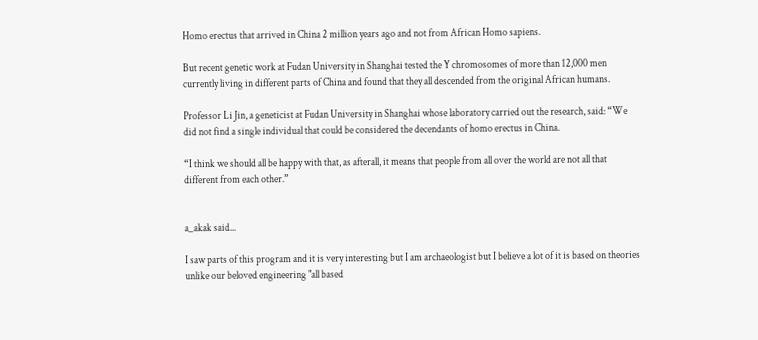Homo erectus that arrived in China 2 million years ago and not from African Homo sapiens.

But recent genetic work at Fudan University in Shanghai tested the Y chromosomes of more than 12,000 men currently living in different parts of China and found that they all descended from the original African humans.

Professor Li Jin, a geneticist at Fudan University in Shanghai whose laboratory carried out the research, said: “We did not find a single individual that could be considered the decendants of homo erectus in China.

“I think we should all be happy with that, as afterall, it means that people from all over the world are not all that different from each other.”


a_akak said...

I saw parts of this program and it is very interesting but I am archaeologist but I believe a lot of it is based on theories unlike our beloved engineering "all based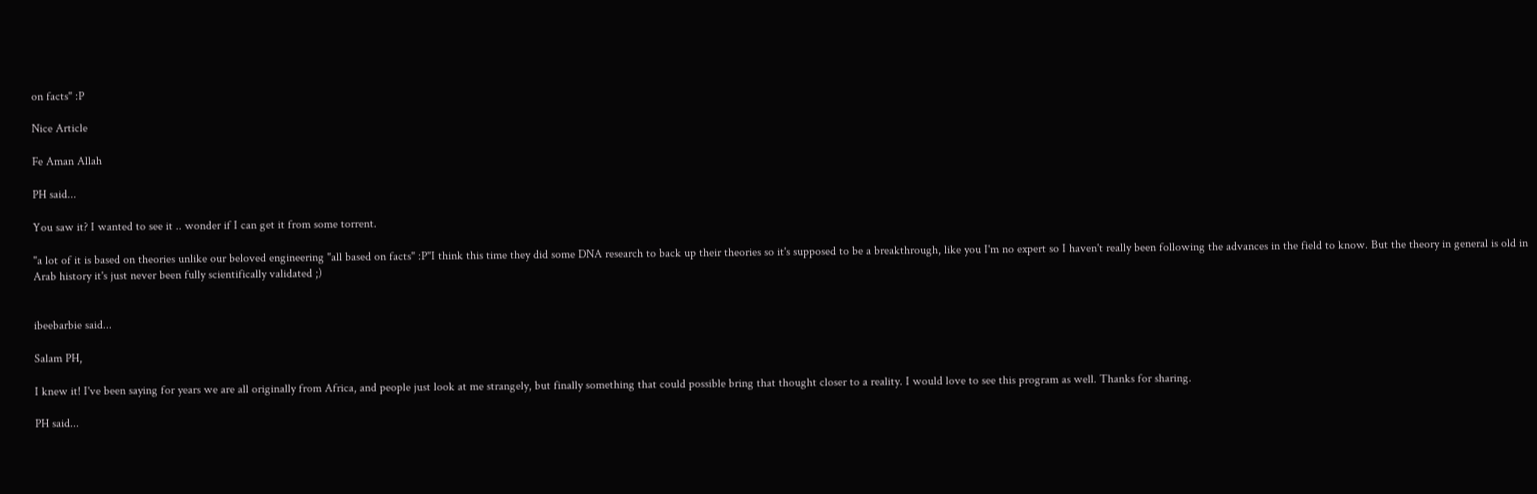on facts" :P

Nice Article

Fe Aman Allah

PH said...

You saw it? I wanted to see it .. wonder if I can get it from some torrent.

"a lot of it is based on theories unlike our beloved engineering "all based on facts" :P"I think this time they did some DNA research to back up their theories so it's supposed to be a breakthrough, like you I'm no expert so I haven't really been following the advances in the field to know. But the theory in general is old in Arab history it's just never been fully scientifically validated ;)


ibeebarbie said...

Salam PH,

I knew it! I've been saying for years we are all originally from Africa, and people just look at me strangely, but finally something that could possible bring that thought closer to a reality. I would love to see this program as well. Thanks for sharing.

PH said...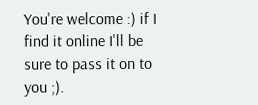You're welcome :) if I find it online I'll be sure to pass it on to you ;).